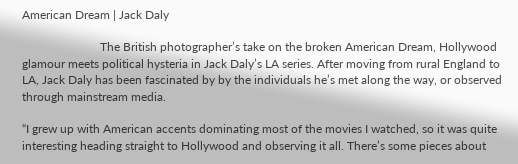American Dream | Jack Daly

                          The British photographer’s take on the broken American Dream, Hollywood glamour meets political hysteria in Jack Daly’s LA series. After moving from rural England to LA, Jack Daly has been fascinated by by the individuals he’s met along the way, or observed through mainstream media.

“I grew up with American accents dominating most of the movies I watched, so it was quite interesting heading straight to Hollywood and observing it all. There’s some pieces about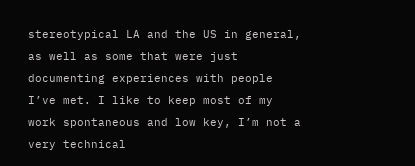stereotypical LA and the US in general, as well as some that were just documenting experiences with people I’ve met. I like to keep most of my work spontaneous and low key, I’m not a very technical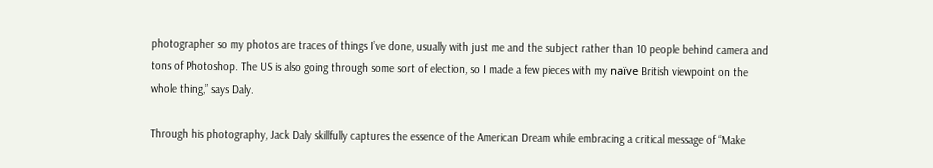photographer so my photos are traces of things I’ve done, usually with just me and the subject rather than 10 people behind camera and tons of Photoshop. The US is also going through some sort of election, so I made a few pieces with my naïve British viewpoint on the whole thing,” says Daly.

Through his photography, Jack Daly skillfully captures the essence of the American Dream while embracing a critical message of “Make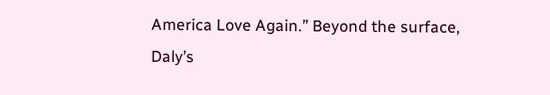America Love Again.” Beyond the surface, Daly’s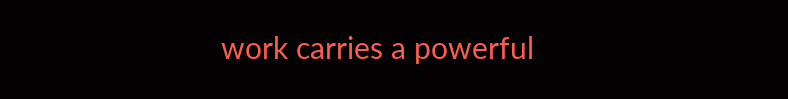work carries a powerful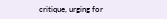critique, urging for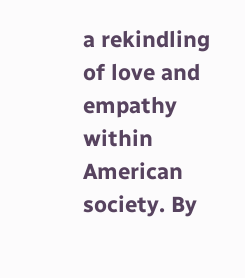a rekindling of love and empathy within American society. By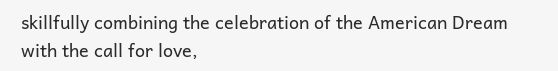skillfully combining the celebration of the American Dream with the call for love,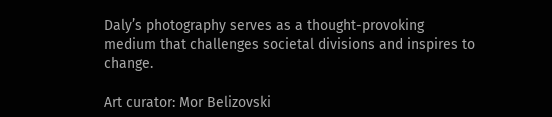Daly’s photography serves as a thought-provoking medium that challenges societal divisions and inspires to change.

Art curator: Mor Belizovski